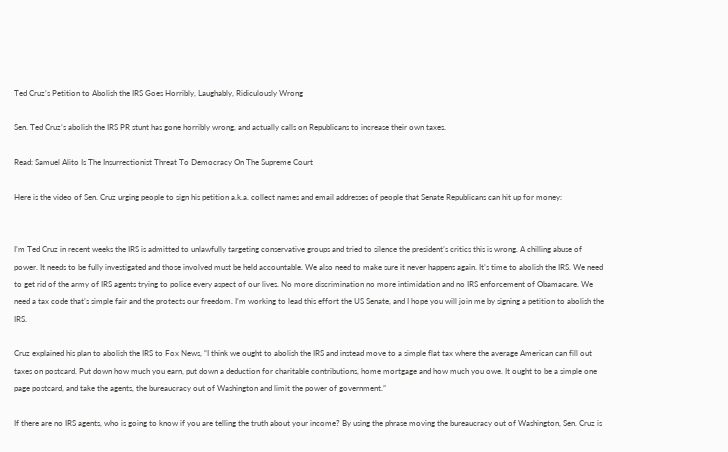Ted Cruz’s Petition to Abolish the IRS Goes Horribly, Laughably, Ridiculously Wrong

Sen. Ted Cruz’s abolish the IRS PR stunt has gone horribly wrong, and actually calls on Republicans to increase their own taxes.

Read: Samuel Alito Is The Insurrectionist Threat To Democracy On The Supreme Court

Here is the video of Sen. Cruz urging people to sign his petition a.k.a. collect names and email addresses of people that Senate Republicans can hit up for money:


I’m Ted Cruz in recent weeks the IRS is admitted to unlawfully targeting conservative groups and tried to silence the president’s critics this is wrong. A chilling abuse of power. It needs to be fully investigated and those involved must be held accountable. We also need to make sure it never happens again. It’s time to abolish the IRS. We need to get rid of the army of IRS agents trying to police every aspect of our lives. No more discrimination no more intimidation and no IRS enforcement of Obamacare. We need a tax code that’s simple fair and the protects our freedom. I’m working to lead this effort the US Senate, and I hope you will join me by signing a petition to abolish the IRS.

Cruz explained his plan to abolish the IRS to Fox News, “I think we ought to abolish the IRS and instead move to a simple flat tax where the average American can fill out taxes on postcard. Put down how much you earn, put down a deduction for charitable contributions, home mortgage and how much you owe. It ought to be a simple one page postcard, and take the agents, the bureaucracy out of Washington and limit the power of government.”

If there are no IRS agents, who is going to know if you are telling the truth about your income? By using the phrase moving the bureaucracy out of Washington, Sen. Cruz is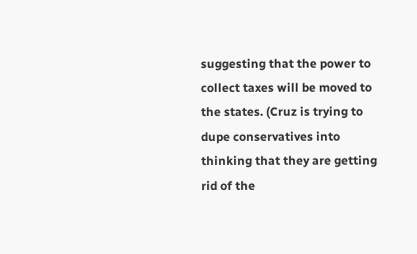suggesting that the power to collect taxes will be moved to the states. (Cruz is trying to dupe conservatives into thinking that they are getting rid of the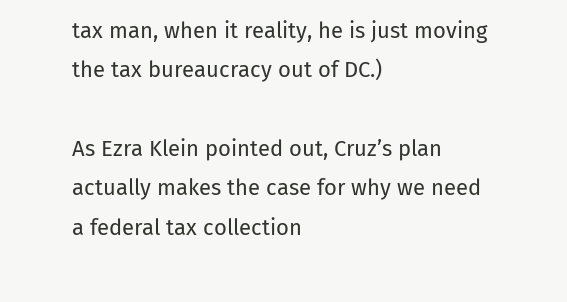tax man, when it reality, he is just moving the tax bureaucracy out of DC.)

As Ezra Klein pointed out, Cruz’s plan actually makes the case for why we need a federal tax collection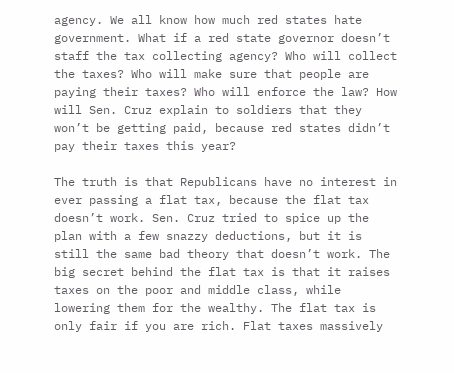agency. We all know how much red states hate government. What if a red state governor doesn’t staff the tax collecting agency? Who will collect the taxes? Who will make sure that people are paying their taxes? Who will enforce the law? How will Sen. Cruz explain to soldiers that they won’t be getting paid, because red states didn’t pay their taxes this year?

The truth is that Republicans have no interest in ever passing a flat tax, because the flat tax doesn’t work. Sen. Cruz tried to spice up the plan with a few snazzy deductions, but it is still the same bad theory that doesn’t work. The big secret behind the flat tax is that it raises taxes on the poor and middle class, while lowering them for the wealthy. The flat tax is only fair if you are rich. Flat taxes massively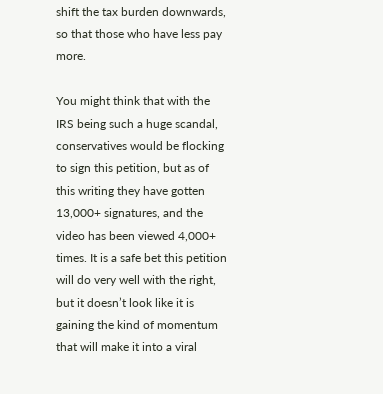shift the tax burden downwards, so that those who have less pay more.

You might think that with the IRS being such a huge scandal, conservatives would be flocking to sign this petition, but as of this writing they have gotten 13,000+ signatures, and the video has been viewed 4,000+ times. It is a safe bet this petition will do very well with the right, but it doesn’t look like it is gaining the kind of momentum that will make it into a viral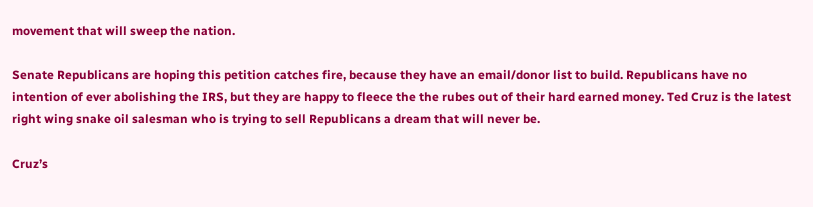movement that will sweep the nation.

Senate Republicans are hoping this petition catches fire, because they have an email/donor list to build. Republicans have no intention of ever abolishing the IRS, but they are happy to fleece the the rubes out of their hard earned money. Ted Cruz is the latest right wing snake oil salesman who is trying to sell Republicans a dream that will never be.

Cruz’s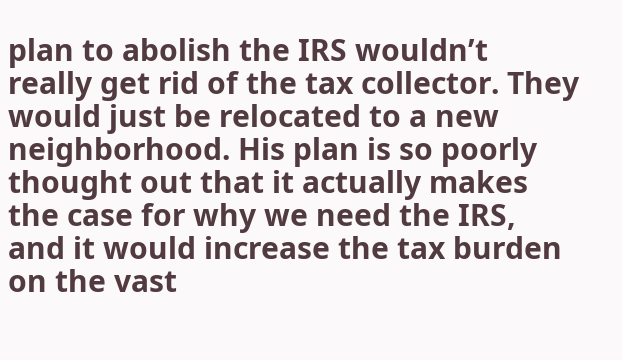plan to abolish the IRS wouldn’t really get rid of the tax collector. They would just be relocated to a new neighborhood. His plan is so poorly thought out that it actually makes the case for why we need the IRS, and it would increase the tax burden on the vast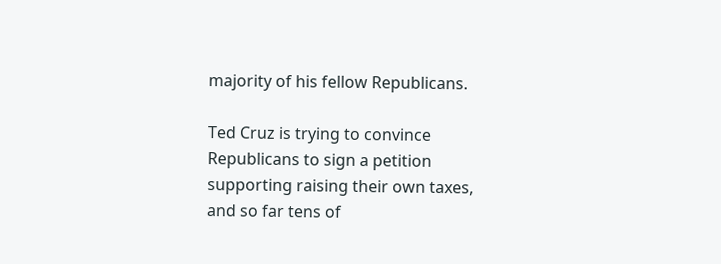majority of his fellow Republicans.

Ted Cruz is trying to convince Republicans to sign a petition supporting raising their own taxes, and so far tens of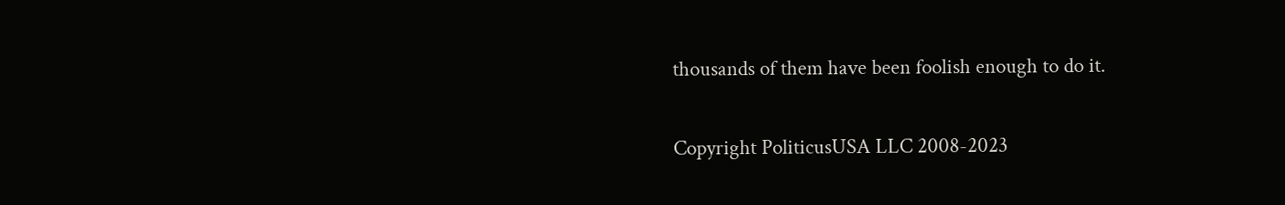thousands of them have been foolish enough to do it.

Copyright PoliticusUSA LLC 2008-2023